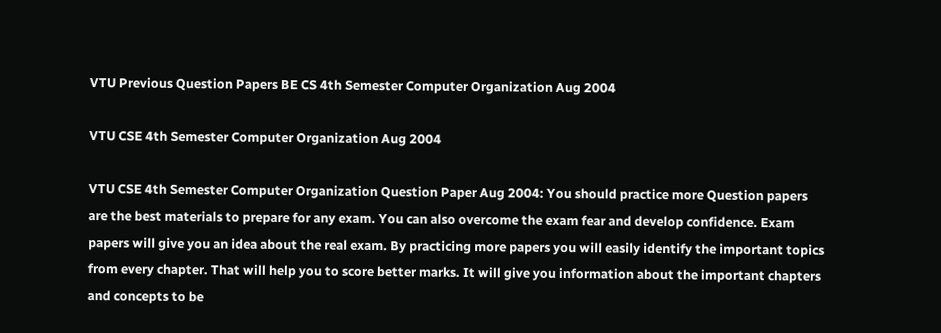VTU Previous Question Papers BE CS 4th Semester Computer Organization Aug 2004

VTU CSE 4th Semester Computer Organization Aug 2004

VTU CSE 4th Semester Computer Organization Question Paper Aug 2004: You should practice more Question papers are the best materials to prepare for any exam. You can also overcome the exam fear and develop confidence. Exam papers will give you an idea about the real exam. By practicing more papers you will easily identify the important topics from every chapter. That will help you to score better marks. It will give you information about the important chapters and concepts to be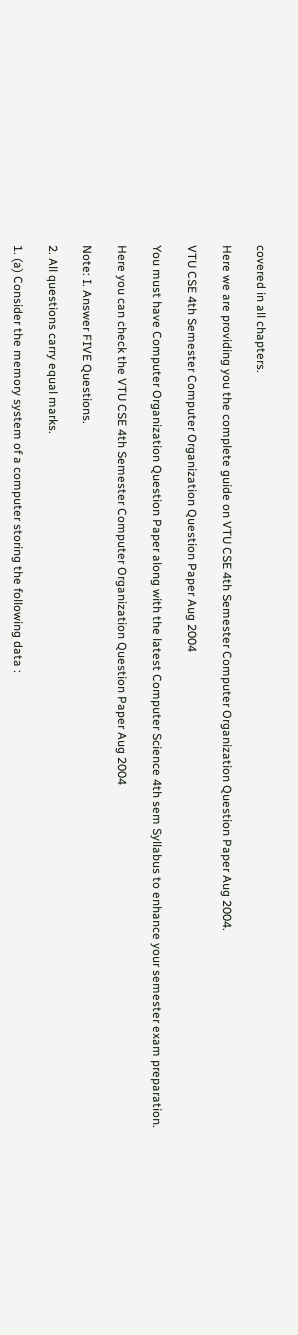covered in all chapters.

Here we are providing you the complete guide on VTU CSE 4th Semester Computer Organization Question Paper Aug 2004.

VTU CSE 4th Semester Computer Organization Question Paper Aug 2004

You must have Computer Organization Question Paper along with the latest Computer Science 4th sem Syllabus to enhance your semester exam preparation.

Here you can check the VTU CSE 4th Semester Computer Organization Question Paper Aug 2004

Note: I. Answer FIVE Questions.

2. All questions carry equal marks.

1. (a) Consider the memory system of a computer storing the following data :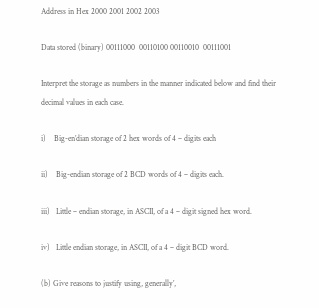Address in Hex 2000 2001 2002 2003

Data stored (binary) 00111000  00110100 00110010  00111001

Interpret the storage as numbers in the manner indicated below and find their decimal values in each case.

i)    Big-en’dian storage of 2 hex words of 4 – digits each

ii)    Big-endian storage of 2 BCD words of 4 – digits each.

iii)   Little – endian storage, in ASCII, of a 4 – digit signed hex word.

iv)   Little endian storage, in ASCII, of a 4 – digit BCD word.

(b) Give reasons to justify using, generally’,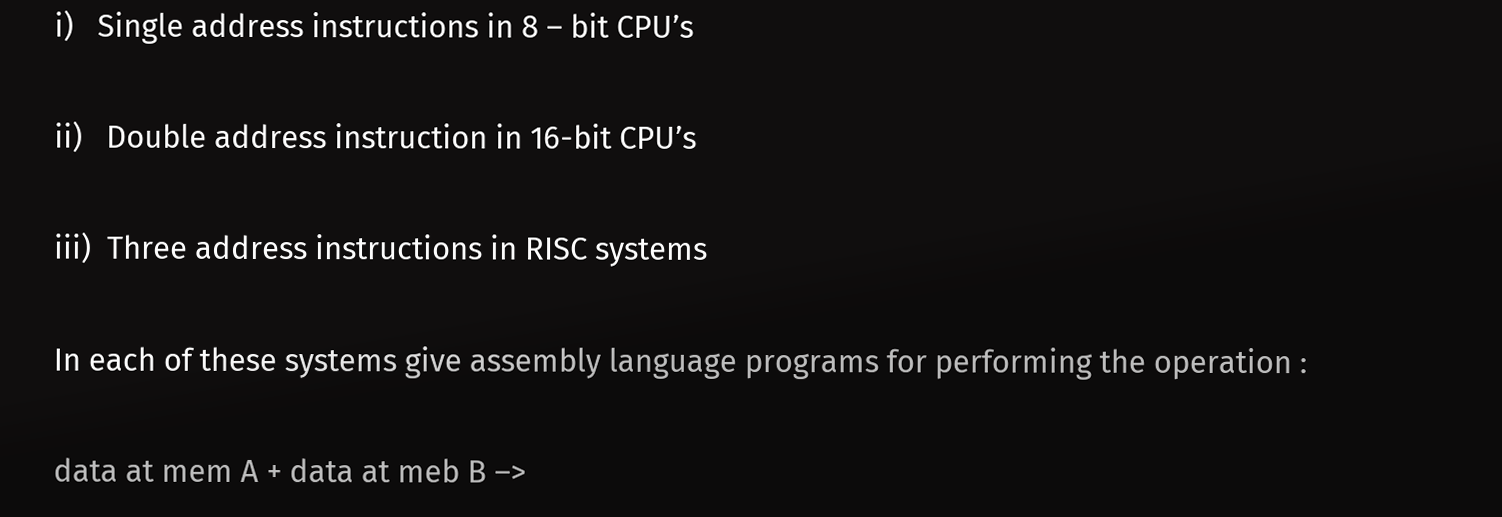i)   Single address instructions in 8 – bit CPU’s

ii)   Double address instruction in 16-bit CPU’s

iii)  Three address instructions in RISC systems

In each of these systems give assembly language programs for performing the operation :

data at mem A + data at meb B –>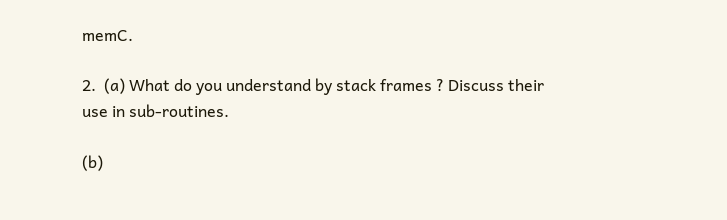memC.

2.  (a) What do you understand by stack frames ? Discuss their use in sub-routines.

(b)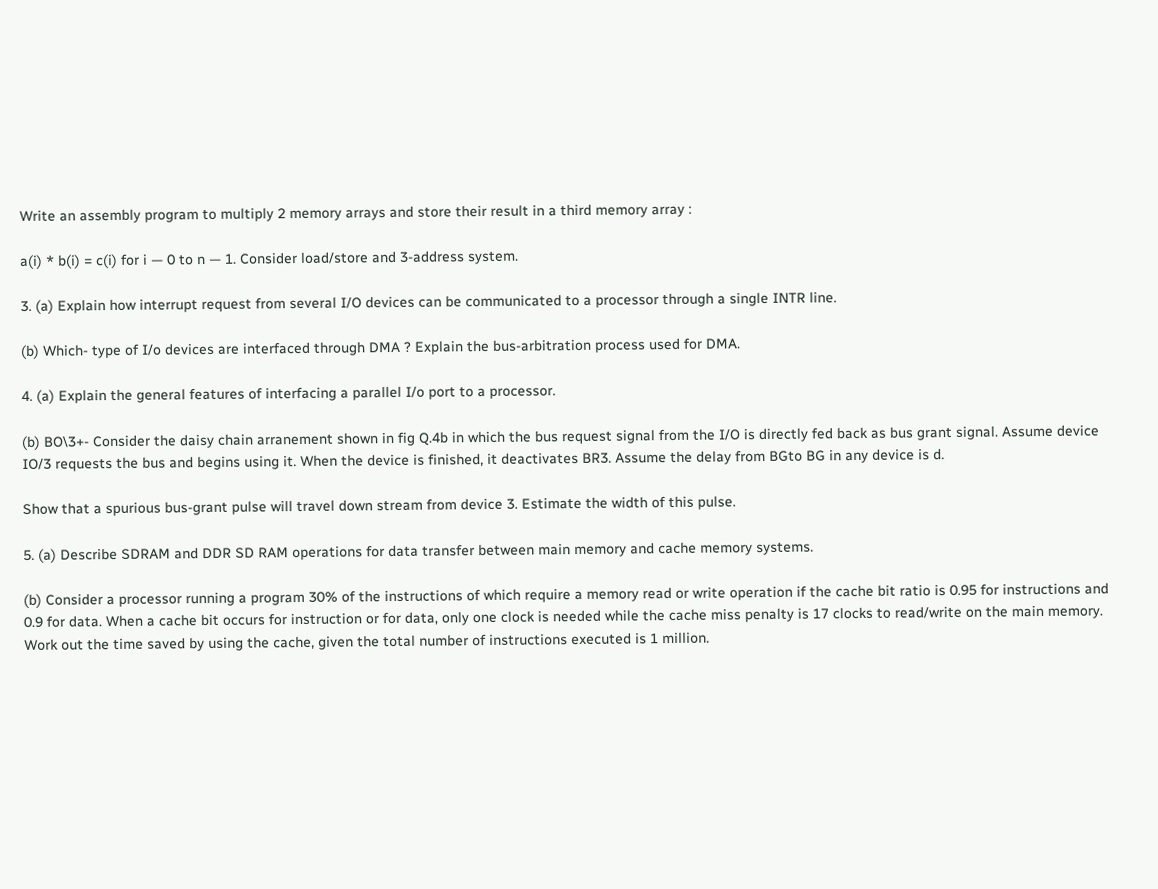Write an assembly program to multiply 2 memory arrays and store their result in a third memory array :

a(i) * b(i) = c(i) for i — 0 to n — 1. Consider load/store and 3-address system.

3. (a) Explain how interrupt request from several I/O devices can be communicated to a processor through a single INTR line.

(b) Which- type of I/o devices are interfaced through DMA ? Explain the bus-arbitration process used for DMA.

4. (a) Explain the general features of interfacing a parallel I/o port to a processor.

(b) BO\3+- Consider the daisy chain arranement shown in fig Q.4b in which the bus request signal from the I/O is directly fed back as bus grant signal. Assume device IO/3 requests the bus and begins using it. When the device is finished, it deactivates BR3. Assume the delay from BGto BG in any device is d.

Show that a spurious bus-grant pulse will travel down stream from device 3. Estimate the width of this pulse.

5. (a) Describe SDRAM and DDR SD RAM operations for data transfer between main memory and cache memory systems.

(b) Consider a processor running a program 30% of the instructions of which require a memory read or write operation if the cache bit ratio is 0.95 for instructions and 0.9 for data. When a cache bit occurs for instruction or for data, only one clock is needed while the cache miss penalty is 17 clocks to read/write on the main memory. Work out the time saved by using the cache, given the total number of instructions executed is 1 million.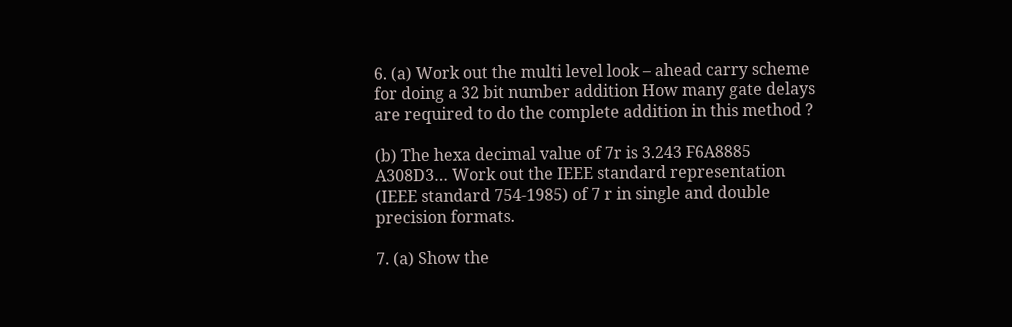6. (a) Work out the multi level look – ahead carry scheme for doing a 32 bit number addition How many gate delays are required to do the complete addition in this method ?

(b) The hexa decimal value of 7r is 3.243 F6A8885 A308D3… Work out the IEEE standard representation (IEEE standard 754-1985) of 7 r in single and double precision formats.

7. (a) Show the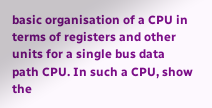basic organisation of a CPU in terms of registers and other units for a single bus data path CPU. In such a CPU, show the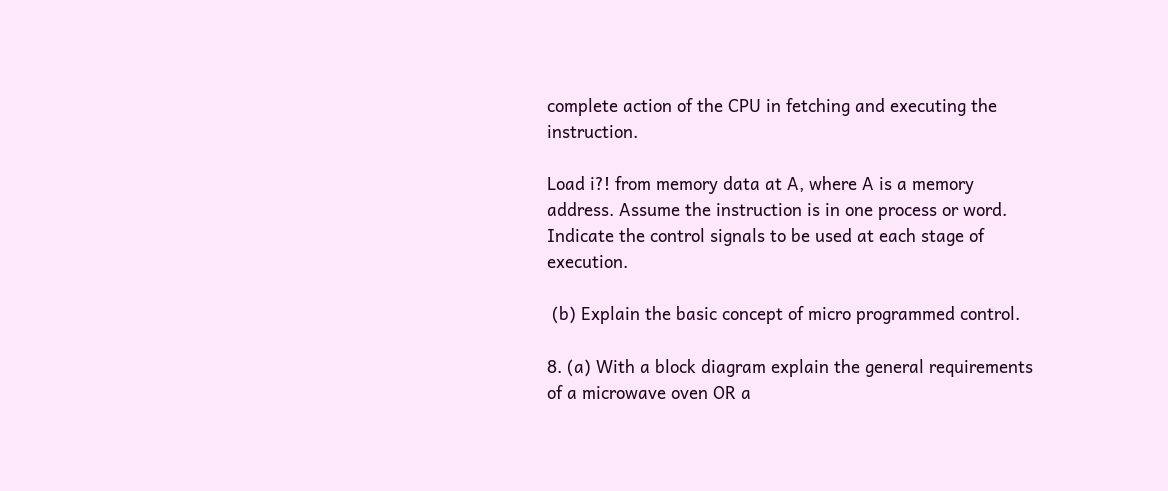complete action of the CPU in fetching and executing the instruction.

Load i?! from memory data at A, where A is a memory address. Assume the instruction is in one process or word. Indicate the control signals to be used at each stage of execution.

 (b) Explain the basic concept of micro programmed control.

8. (a) With a block diagram explain the general requirements of a microwave oven OR a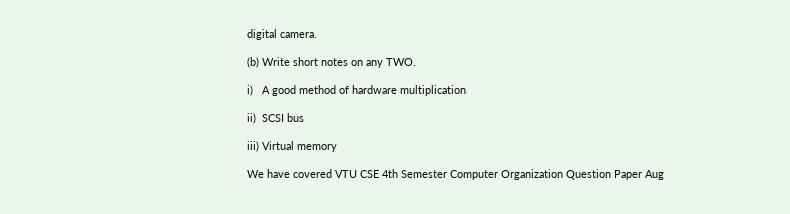digital camera.

(b) Write short notes on any TWO.

i)   A good method of hardware multiplication

ii)  SCSI bus

iii) Virtual memory

We have covered VTU CSE 4th Semester Computer Organization Question Paper Aug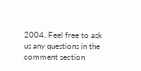2004. Feel free to ask us any questions in the comment section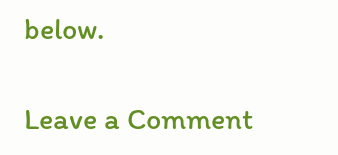below.

Leave a Comment